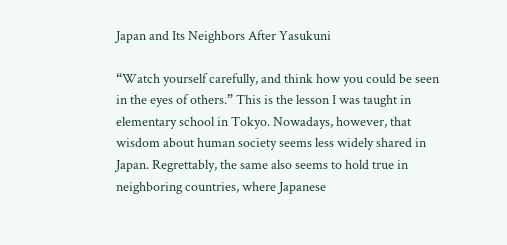Japan and Its Neighbors After Yasukuni

“Watch yourself carefully, and think how you could be seen in the eyes of others.” This is the lesson I was taught in elementary school in Tokyo. Nowadays, however, that wisdom about human society seems less widely shared in Japan. Regrettably, the same also seems to hold true in neighboring countries, where Japanese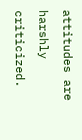attitudes are harshly criticized.